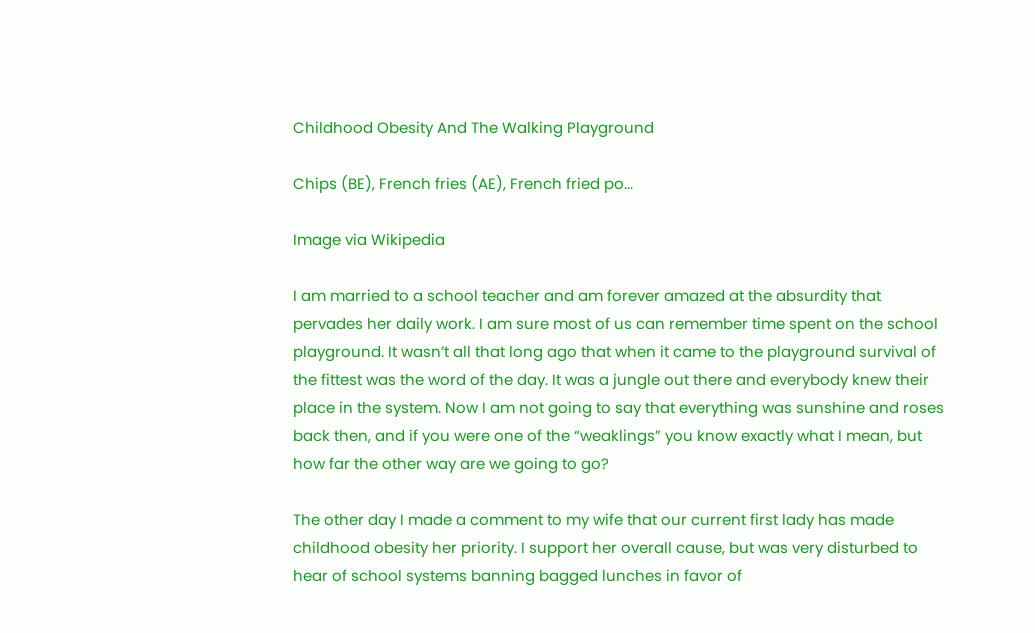Childhood Obesity And The Walking Playground

Chips (BE), French fries (AE), French fried po...

Image via Wikipedia

I am married to a school teacher and am forever amazed at the absurdity that pervades her daily work. I am sure most of us can remember time spent on the school playground. It wasn’t all that long ago that when it came to the playground survival of the fittest was the word of the day. It was a jungle out there and everybody knew their place in the system. Now I am not going to say that everything was sunshine and roses back then, and if you were one of the “weaklings” you know exactly what I mean, but how far the other way are we going to go?

The other day I made a comment to my wife that our current first lady has made childhood obesity her priority. I support her overall cause, but was very disturbed to hear of school systems banning bagged lunches in favor of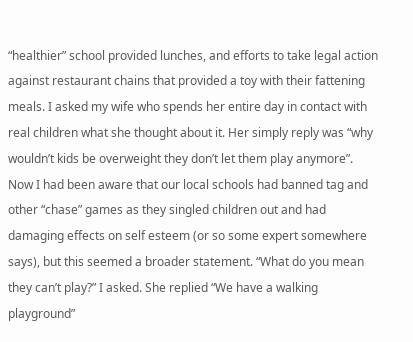“healthier” school provided lunches, and efforts to take legal action against restaurant chains that provided a toy with their fattening meals. I asked my wife who spends her entire day in contact with real children what she thought about it. Her simply reply was “why wouldn’t kids be overweight they don’t let them play anymore”. Now I had been aware that our local schools had banned tag and other “chase” games as they singled children out and had damaging effects on self esteem (or so some expert somewhere says), but this seemed a broader statement. “What do you mean they can’t play?” I asked. She replied “We have a walking playground”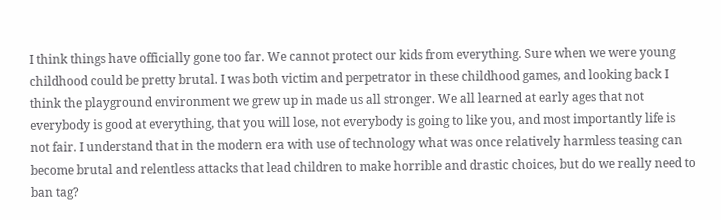I think things have officially gone too far. We cannot protect our kids from everything. Sure when we were young childhood could be pretty brutal. I was both victim and perpetrator in these childhood games, and looking back I think the playground environment we grew up in made us all stronger. We all learned at early ages that not everybody is good at everything, that you will lose, not everybody is going to like you, and most importantly life is not fair. I understand that in the modern era with use of technology what was once relatively harmless teasing can become brutal and relentless attacks that lead children to make horrible and drastic choices, but do we really need to ban tag?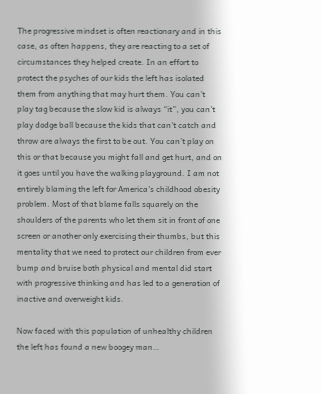The progressive mindset is often reactionary and in this case, as often happens, they are reacting to a set of circumstances they helped create. In an effort to protect the psyches of our kids the left has isolated them from anything that may hurt them. You can’t play tag because the slow kid is always “it”, you can’t play dodge ball because the kids that can’t catch and throw are always the first to be out. You can’t play on this or that because you might fall and get hurt, and on it goes until you have the walking playground. I am not entirely blaming the left for America’s childhood obesity problem. Most of that blame falls squarely on the shoulders of the parents who let them sit in front of one screen or another only exercising their thumbs, but this mentality that we need to protect our children from ever bump and bruise both physical and mental did start with progressive thinking and has led to a generation of inactive and overweight kids.

Now faced with this population of unhealthy children the left has found a new boogey man…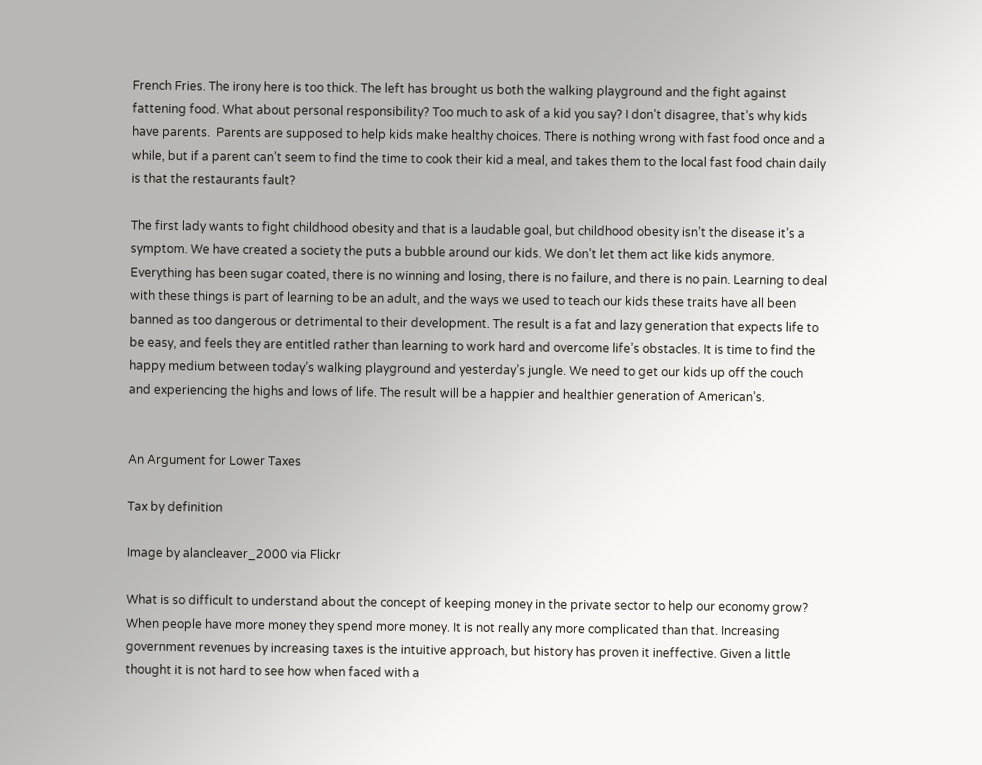French Fries. The irony here is too thick. The left has brought us both the walking playground and the fight against fattening food. What about personal responsibility? Too much to ask of a kid you say? I don’t disagree, that’s why kids have parents.  Parents are supposed to help kids make healthy choices. There is nothing wrong with fast food once and a while, but if a parent can’t seem to find the time to cook their kid a meal, and takes them to the local fast food chain daily is that the restaurants fault?

The first lady wants to fight childhood obesity and that is a laudable goal, but childhood obesity isn’t the disease it’s a symptom. We have created a society the puts a bubble around our kids. We don’t let them act like kids anymore. Everything has been sugar coated, there is no winning and losing, there is no failure, and there is no pain. Learning to deal with these things is part of learning to be an adult, and the ways we used to teach our kids these traits have all been banned as too dangerous or detrimental to their development. The result is a fat and lazy generation that expects life to be easy, and feels they are entitled rather than learning to work hard and overcome life’s obstacles. It is time to find the happy medium between today’s walking playground and yesterday’s jungle. We need to get our kids up off the couch and experiencing the highs and lows of life. The result will be a happier and healthier generation of American’s.


An Argument for Lower Taxes

Tax by definition

Image by alancleaver_2000 via Flickr

What is so difficult to understand about the concept of keeping money in the private sector to help our economy grow? When people have more money they spend more money. It is not really any more complicated than that. Increasing government revenues by increasing taxes is the intuitive approach, but history has proven it ineffective. Given a little thought it is not hard to see how when faced with a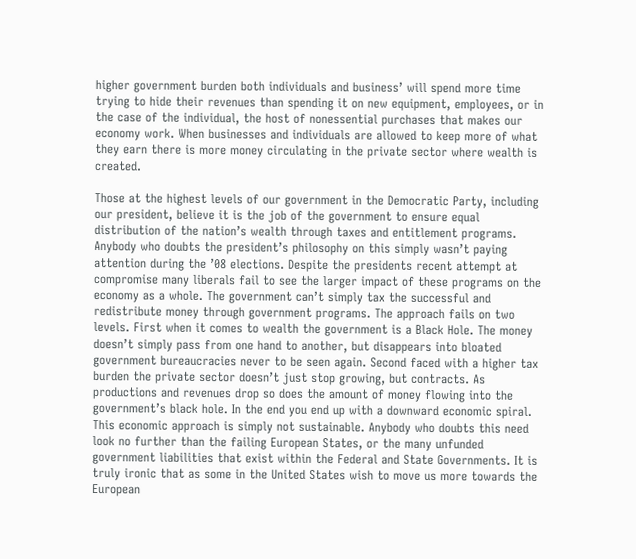higher government burden both individuals and business’ will spend more time trying to hide their revenues than spending it on new equipment, employees, or in the case of the individual, the host of nonessential purchases that makes our economy work. When businesses and individuals are allowed to keep more of what they earn there is more money circulating in the private sector where wealth is created.

Those at the highest levels of our government in the Democratic Party, including our president, believe it is the job of the government to ensure equal distribution of the nation’s wealth through taxes and entitlement programs. Anybody who doubts the president’s philosophy on this simply wasn’t paying attention during the ’08 elections. Despite the presidents recent attempt at compromise many liberals fail to see the larger impact of these programs on the economy as a whole. The government can’t simply tax the successful and redistribute money through government programs. The approach fails on two levels. First when it comes to wealth the government is a Black Hole. The money doesn’t simply pass from one hand to another, but disappears into bloated government bureaucracies never to be seen again. Second faced with a higher tax burden the private sector doesn’t just stop growing, but contracts. As productions and revenues drop so does the amount of money flowing into the government’s black hole. In the end you end up with a downward economic spiral. This economic approach is simply not sustainable. Anybody who doubts this need look no further than the failing European States, or the many unfunded government liabilities that exist within the Federal and State Governments. It is truly ironic that as some in the United States wish to move us more towards the European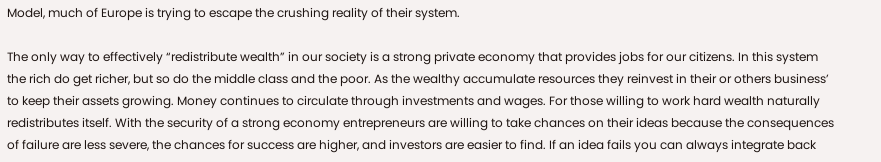Model, much of Europe is trying to escape the crushing reality of their system.

The only way to effectively “redistribute wealth” in our society is a strong private economy that provides jobs for our citizens. In this system the rich do get richer, but so do the middle class and the poor. As the wealthy accumulate resources they reinvest in their or others business’ to keep their assets growing. Money continues to circulate through investments and wages. For those willing to work hard wealth naturally redistributes itself. With the security of a strong economy entrepreneurs are willing to take chances on their ideas because the consequences of failure are less severe, the chances for success are higher, and investors are easier to find. If an idea fails you can always integrate back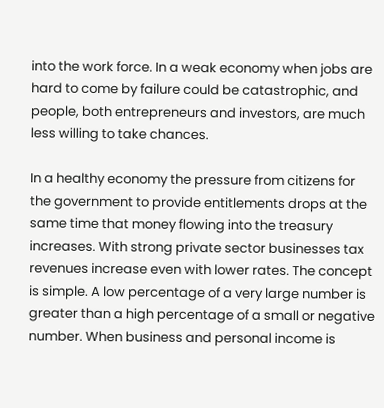into the work force. In a weak economy when jobs are hard to come by failure could be catastrophic, and people, both entrepreneurs and investors, are much less willing to take chances.

In a healthy economy the pressure from citizens for the government to provide entitlements drops at the same time that money flowing into the treasury increases. With strong private sector businesses tax revenues increase even with lower rates. The concept is simple. A low percentage of a very large number is greater than a high percentage of a small or negative number. When business and personal income is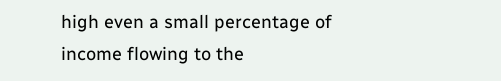high even a small percentage of income flowing to the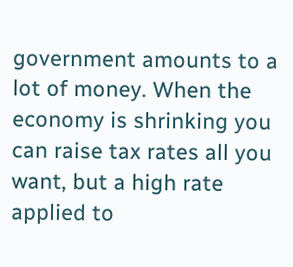government amounts to a lot of money. When the economy is shrinking you can raise tax rates all you want, but a high rate applied to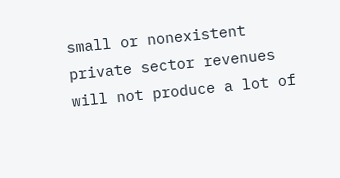small or nonexistent private sector revenues will not produce a lot of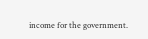income for the government.